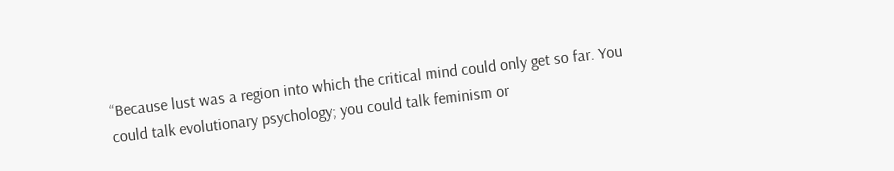“Because lust was a region into which the critical mind could only get so far. You could talk evolutionary psychology; you could talk feminism or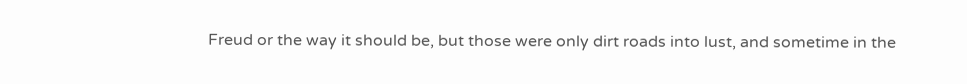Freud or the way it should be, but those were only dirt roads into lust, and sometime in the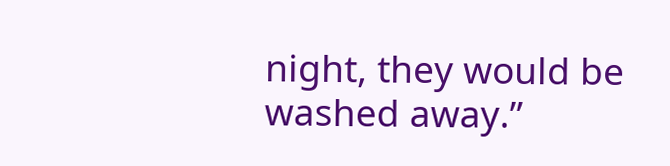night, they would be washed away.”